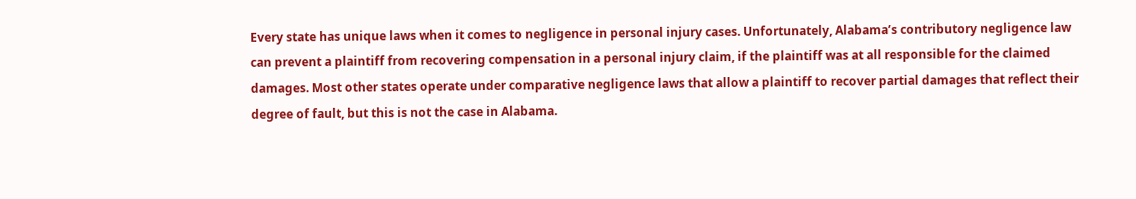Every state has unique laws when it comes to negligence in personal injury cases. Unfortunately, Alabama’s contributory negligence law can prevent a plaintiff from recovering compensation in a personal injury claim, if the plaintiff was at all responsible for the claimed damages. Most other states operate under comparative negligence laws that allow a plaintiff to recover partial damages that reflect their degree of fault, but this is not the case in Alabama.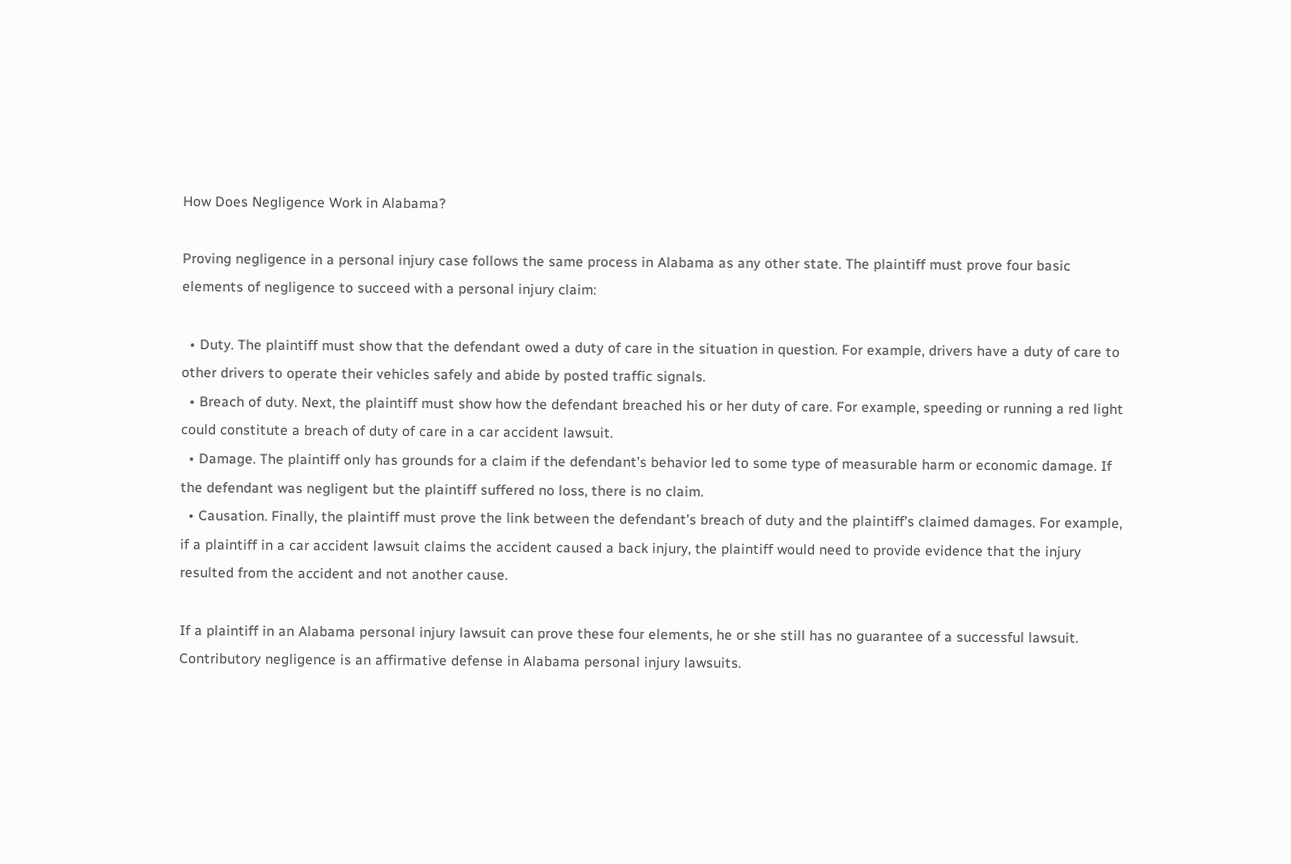How Does Negligence Work in Alabama?

Proving negligence in a personal injury case follows the same process in Alabama as any other state. The plaintiff must prove four basic elements of negligence to succeed with a personal injury claim:

  • Duty. The plaintiff must show that the defendant owed a duty of care in the situation in question. For example, drivers have a duty of care to other drivers to operate their vehicles safely and abide by posted traffic signals.
  • Breach of duty. Next, the plaintiff must show how the defendant breached his or her duty of care. For example, speeding or running a red light could constitute a breach of duty of care in a car accident lawsuit.
  • Damage. The plaintiff only has grounds for a claim if the defendant’s behavior led to some type of measurable harm or economic damage. If the defendant was negligent but the plaintiff suffered no loss, there is no claim.
  • Causation. Finally, the plaintiff must prove the link between the defendant’s breach of duty and the plaintiff’s claimed damages. For example, if a plaintiff in a car accident lawsuit claims the accident caused a back injury, the plaintiff would need to provide evidence that the injury resulted from the accident and not another cause.

If a plaintiff in an Alabama personal injury lawsuit can prove these four elements, he or she still has no guarantee of a successful lawsuit. Contributory negligence is an affirmative defense in Alabama personal injury lawsuits.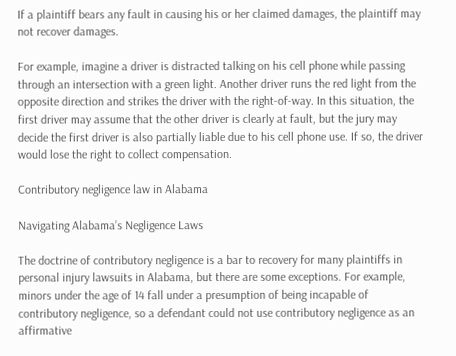If a plaintiff bears any fault in causing his or her claimed damages, the plaintiff may not recover damages.

For example, imagine a driver is distracted talking on his cell phone while passing through an intersection with a green light. Another driver runs the red light from the opposite direction and strikes the driver with the right-of-way. In this situation, the first driver may assume that the other driver is clearly at fault, but the jury may decide the first driver is also partially liable due to his cell phone use. If so, the driver would lose the right to collect compensation.

Contributory negligence law in Alabama

Navigating Alabama’s Negligence Laws

The doctrine of contributory negligence is a bar to recovery for many plaintiffs in personal injury lawsuits in Alabama, but there are some exceptions. For example, minors under the age of 14 fall under a presumption of being incapable of contributory negligence, so a defendant could not use contributory negligence as an affirmative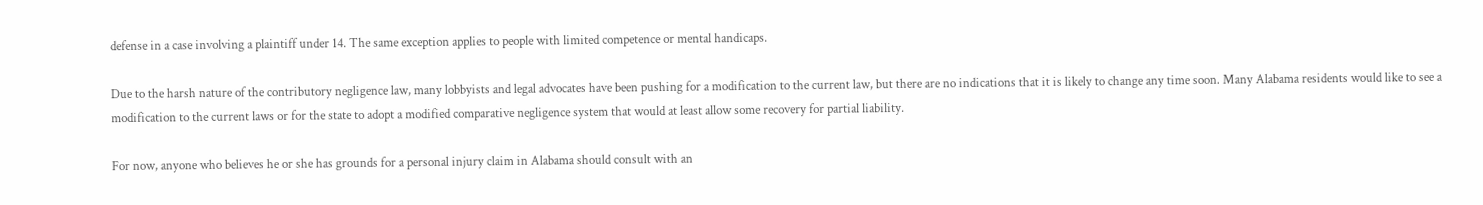defense in a case involving a plaintiff under 14. The same exception applies to people with limited competence or mental handicaps.

Due to the harsh nature of the contributory negligence law, many lobbyists and legal advocates have been pushing for a modification to the current law, but there are no indications that it is likely to change any time soon. Many Alabama residents would like to see a modification to the current laws or for the state to adopt a modified comparative negligence system that would at least allow some recovery for partial liability.

For now, anyone who believes he or she has grounds for a personal injury claim in Alabama should consult with an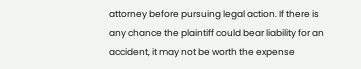attorney before pursuing legal action. If there is any chance the plaintiff could bear liability for an accident, it may not be worth the expense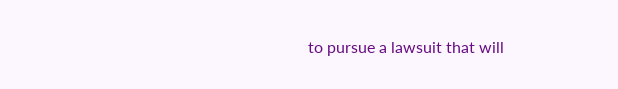to pursue a lawsuit that will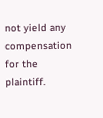not yield any compensation for the plaintiff.